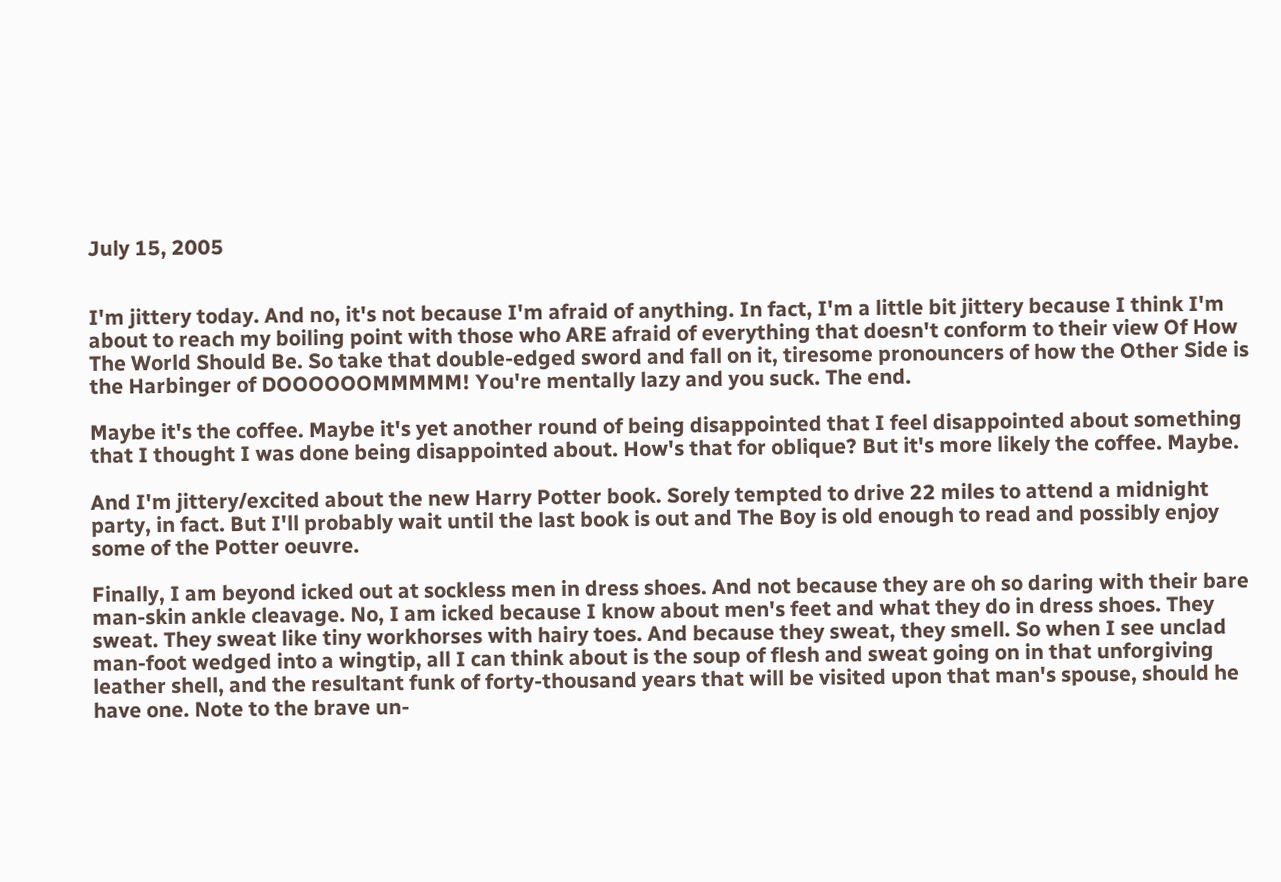July 15, 2005


I'm jittery today. And no, it's not because I'm afraid of anything. In fact, I'm a little bit jittery because I think I'm about to reach my boiling point with those who ARE afraid of everything that doesn't conform to their view Of How The World Should Be. So take that double-edged sword and fall on it, tiresome pronouncers of how the Other Side is the Harbinger of DOOOOOOMMMMM! You're mentally lazy and you suck. The end.

Maybe it's the coffee. Maybe it's yet another round of being disappointed that I feel disappointed about something that I thought I was done being disappointed about. How's that for oblique? But it's more likely the coffee. Maybe.

And I'm jittery/excited about the new Harry Potter book. Sorely tempted to drive 22 miles to attend a midnight party, in fact. But I'll probably wait until the last book is out and The Boy is old enough to read and possibly enjoy some of the Potter oeuvre.

Finally, I am beyond icked out at sockless men in dress shoes. And not because they are oh so daring with their bare man-skin ankle cleavage. No, I am icked because I know about men's feet and what they do in dress shoes. They sweat. They sweat like tiny workhorses with hairy toes. And because they sweat, they smell. So when I see unclad man-foot wedged into a wingtip, all I can think about is the soup of flesh and sweat going on in that unforgiving leather shell, and the resultant funk of forty-thousand years that will be visited upon that man's spouse, should he have one. Note to the brave un-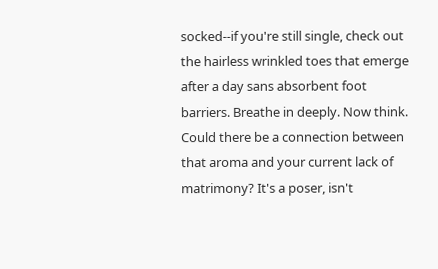socked--if you're still single, check out the hairless wrinkled toes that emerge after a day sans absorbent foot barriers. Breathe in deeply. Now think. Could there be a connection between that aroma and your current lack of matrimony? It's a poser, isn't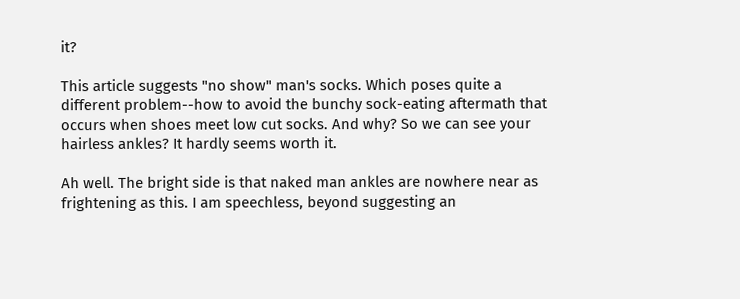it?

This article suggests "no show" man's socks. Which poses quite a different problem--how to avoid the bunchy sock-eating aftermath that occurs when shoes meet low cut socks. And why? So we can see your hairless ankles? It hardly seems worth it.

Ah well. The bright side is that naked man ankles are nowhere near as frightening as this. I am speechless, beyond suggesting an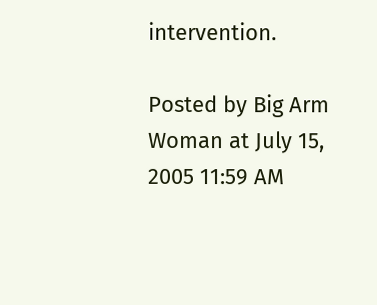intervention.

Posted by Big Arm Woman at July 15, 2005 11:59 AM